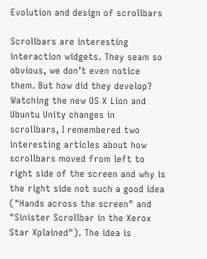Evolution and design of scrollbars

Scrollbars are interesting interaction widgets. They seam so obvious, we don’t even notice them. But how did they develop? Watching the new OS X Lion and Ubuntu Unity changes in scrollbars, I remembered two interesting articles about how scrollbars moved from left to right side of the screen and why is the right side not such a good idea ("Hands across the screen" and "Sinister Scrollbar in the Xerox Star Xplained"). The idea is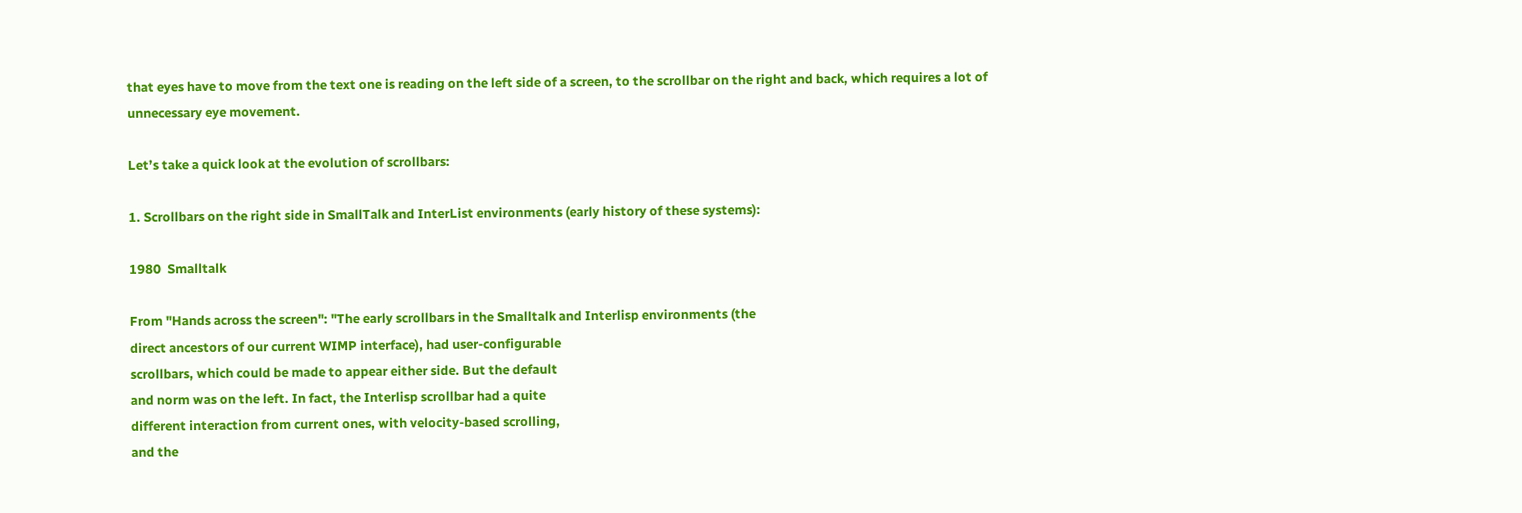that eyes have to move from the text one is reading on the left side of a screen, to the scrollbar on the right and back, which requires a lot of unnecessary eye movement.

Let’s take a quick look at the evolution of scrollbars:

1. Scrollbars on the right side in SmallTalk and InterList environments (early history of these systems):

1980  Smalltalk

From "Hands across the screen": "The early scrollbars in the Smalltalk and Interlisp environments (the
direct ancestors of our current WIMP interface), had user-configurable
scrollbars, which could be made to appear either side. But the default
and norm was on the left. In fact, the Interlisp scrollbar had a quite
different interaction from current ones, with velocity-based scrolling,
and the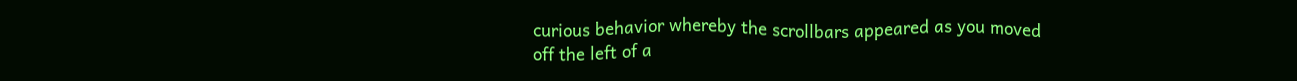curious behavior whereby the scrollbars appeared as you moved
off the left of a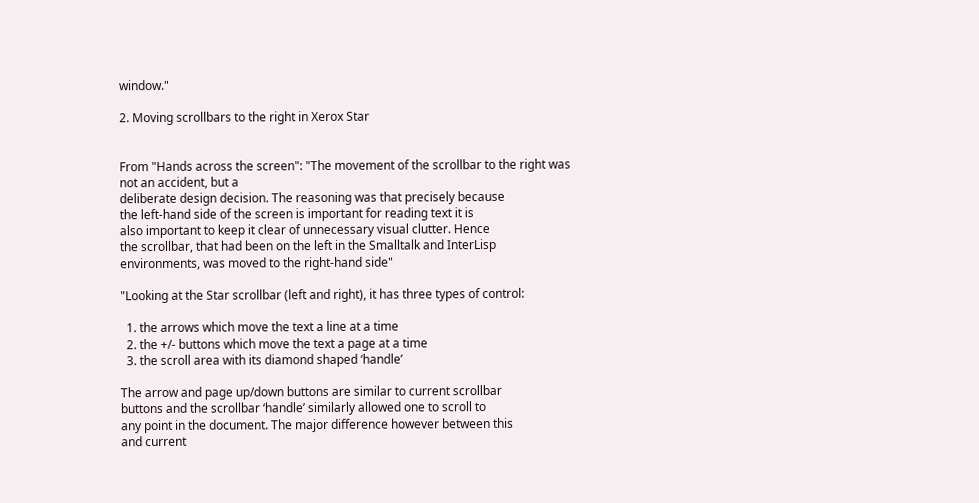window."

2. Moving scrollbars to the right in Xerox Star


From "Hands across the screen": "The movement of the scrollbar to the right was not an accident, but a
deliberate design decision. The reasoning was that precisely because
the left-hand side of the screen is important for reading text it is
also important to keep it clear of unnecessary visual clutter. Hence
the scrollbar, that had been on the left in the Smalltalk and InterLisp
environments, was moved to the right-hand side"

"Looking at the Star scrollbar (left and right), it has three types of control:

  1. the arrows which move the text a line at a time
  2. the +/- buttons which move the text a page at a time
  3. the scroll area with its diamond shaped ‘handle’

The arrow and page up/down buttons are similar to current scrollbar
buttons and the scrollbar ‘handle’ similarly allowed one to scroll to
any point in the document. The major difference however between this
and current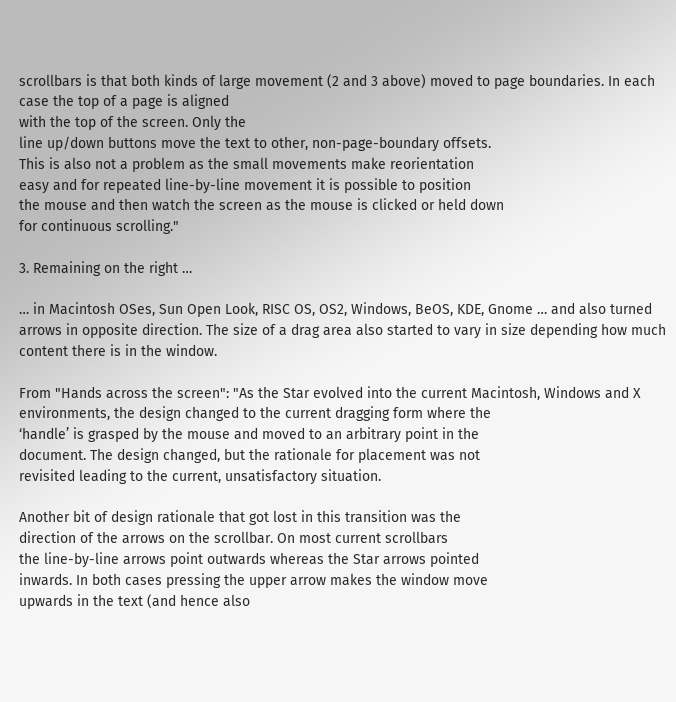scrollbars is that both kinds of large movement (2 and 3 above) moved to page boundaries. In each case the top of a page is aligned
with the top of the screen. Only the
line up/down buttons move the text to other, non-page-boundary offsets.
This is also not a problem as the small movements make reorientation
easy and for repeated line-by-line movement it is possible to position
the mouse and then watch the screen as the mouse is clicked or held down
for continuous scrolling."

3. Remaining on the right …

… in Macintosh OSes, Sun Open Look, RISC OS, OS2, Windows, BeOS, KDE, Gnome … and also turned arrows in opposite direction. The size of a drag area also started to vary in size depending how much content there is in the window.

From "Hands across the screen": "As the Star evolved into the current Macintosh, Windows and X
environments, the design changed to the current dragging form where the
‘handle’ is grasped by the mouse and moved to an arbitrary point in the
document. The design changed, but the rationale for placement was not
revisited leading to the current, unsatisfactory situation.

Another bit of design rationale that got lost in this transition was the
direction of the arrows on the scrollbar. On most current scrollbars
the line-by-line arrows point outwards whereas the Star arrows pointed
inwards. In both cases pressing the upper arrow makes the window move
upwards in the text (and hence also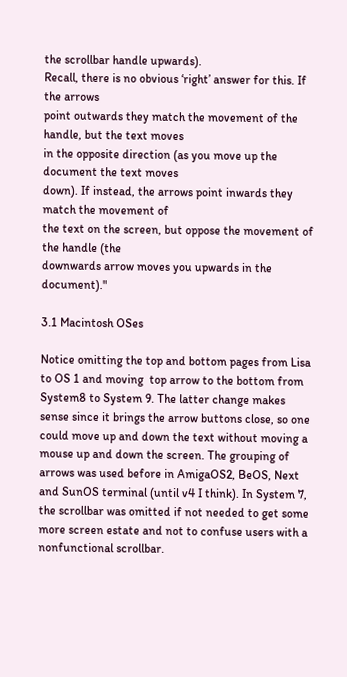the scrollbar handle upwards).
Recall, there is no obvious ‘right’ answer for this. If the arrows
point outwards they match the movement of the handle, but the text moves
in the opposite direction (as you move up the document the text moves
down). If instead, the arrows point inwards they match the movement of
the text on the screen, but oppose the movement of the handle (the
downwards arrow moves you upwards in the document)."

3.1 Macintosh OSes

Notice omitting the top and bottom pages from Lisa to OS 1 and moving  top arrow to the bottom from System8 to System 9. The latter change makes sense since it brings the arrow buttons close, so one could move up and down the text without moving a mouse up and down the screen. The grouping of arrows was used before in AmigaOS2, BeOS, Next and SunOS terminal (until v4 I think). In System 7, the scrollbar was omitted if not needed to get some more screen estate and not to confuse users with a nonfunctional scrollbar.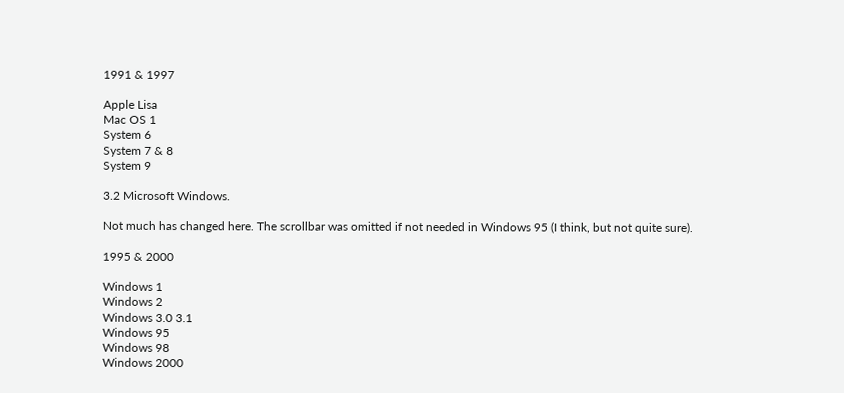1991 & 1997

Apple Lisa
Mac OS 1
System 6
System 7 & 8
System 9

3.2 Microsoft Windows.

Not much has changed here. The scrollbar was omitted if not needed in Windows 95 (I think, but not quite sure).

1995 & 2000

Windows 1
Windows 2
Windows 3.0 3.1
Windows 95
Windows 98
Windows 2000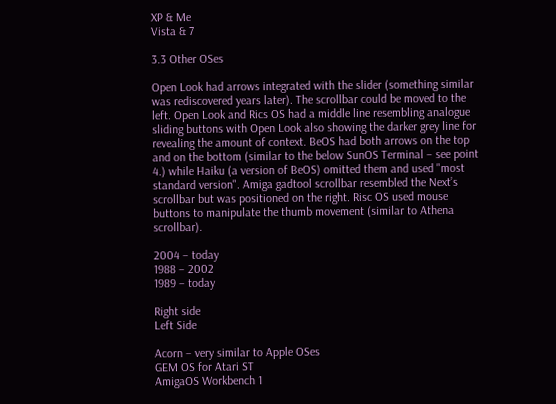XP & Me
Vista & 7

3.3 Other OSes

Open Look had arrows integrated with the slider (something similar was rediscovered years later). The scrollbar could be moved to the left. Open Look and Rics OS had a middle line resembling analogue sliding buttons with Open Look also showing the darker grey line for revealing the amount of context. BeOS had both arrows on the top and on the bottom (similar to the below SunOS Terminal – see point 4.) while Haiku (a version of BeOS) omitted them and used "most standard version". Amiga gadtool scrollbar resembled the Next’s scrollbar but was positioned on the right. Risc OS used mouse buttons to manipulate the thumb movement (similar to Athena scrollbar).

2004 – today
1988 – 2002
1989 – today

Right side
Left Side

Acorn – very similar to Apple OSes
GEM OS for Atari ST
AmigaOS Workbench 1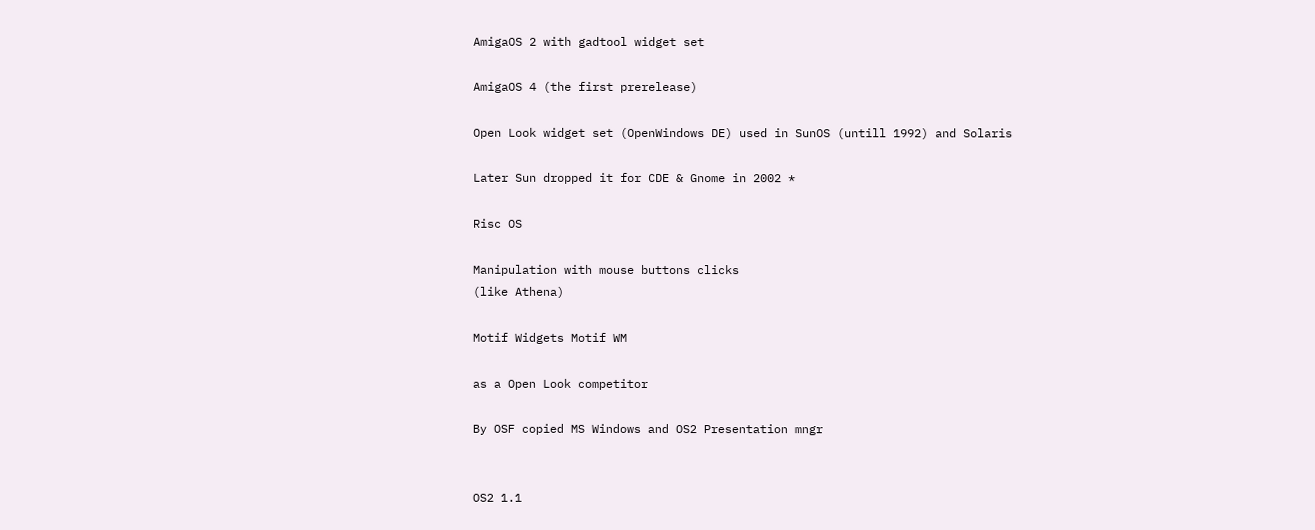AmigaOS 2 with gadtool widget set

AmigaOS 4 (the first prerelease)

Open Look widget set (OpenWindows DE) used in SunOS (untill 1992) and Solaris

Later Sun dropped it for CDE & Gnome in 2002 *

Risc OS

Manipulation with mouse buttons clicks
(like Athena)

Motif Widgets Motif WM

as a Open Look competitor

By OSF copied MS Windows and OS2 Presentation mngr


OS2 1.1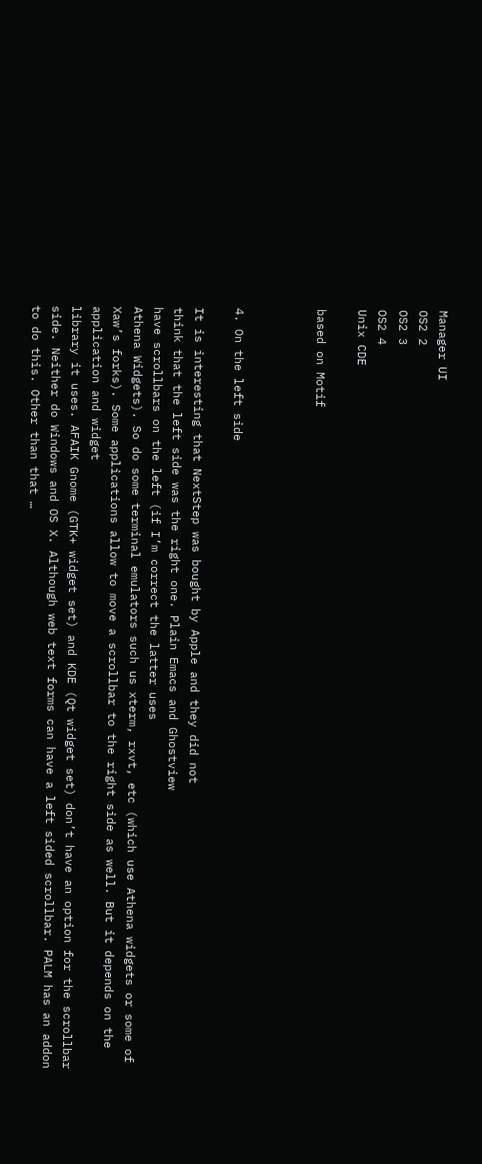Manager UI
OS2 2
OS2 3
OS2 4
Unix CDE

based on Motif



4. On the left side

It is interesting that NextStep was bought by Apple and they did not
think that the left side was the right one. Plain Emacs and Ghostview
have scrollbars on the left (if I’m correct the latter uses
Athena Widgets). So do some terminal emulators such us xterm, rxvt, etc (which use Athena widgets or some of Xaw’s forks). Some applications allow to move a scrollbar to the right side as well. But it depends on the application and widget
library it uses. AFAIK Gnome (GTK+ widget set) and KDE (Qt widget set) don’t have an option for the scrollbar side. Neither do Windows and OS X. Although web text forms can have a left sided scrollbar. PALM has an addon to do this. Other than that …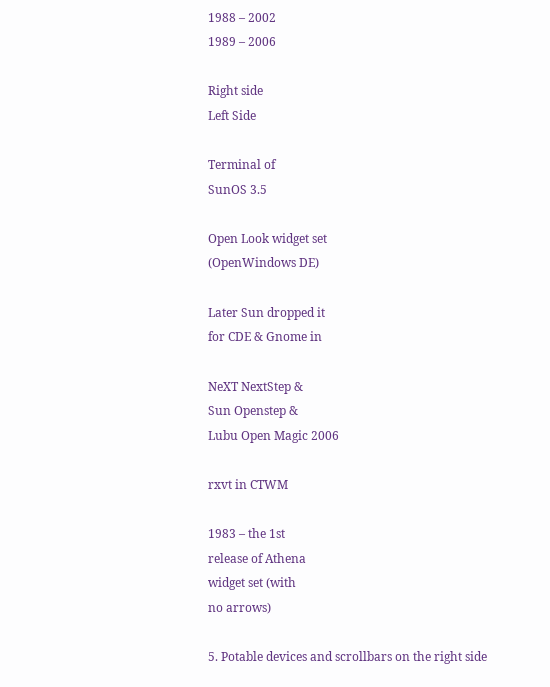1988 – 2002
1989 – 2006

Right side
Left Side

Terminal of
SunOS 3.5

Open Look widget set
(OpenWindows DE)

Later Sun dropped it
for CDE & Gnome in

NeXT NextStep &
Sun Openstep &
Lubu Open Magic 2006

rxvt in CTWM

1983 – the 1st
release of Athena
widget set (with
no arrows)

5. Potable devices and scrollbars on the right side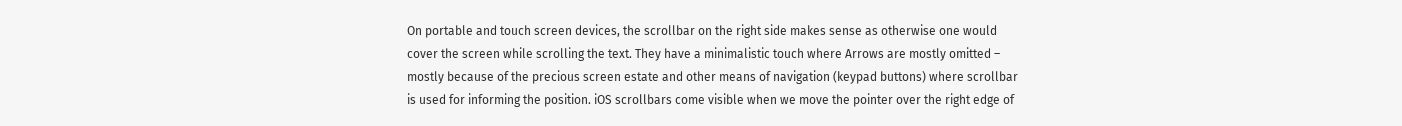On portable and touch screen devices, the scrollbar on the right side makes sense as otherwise one would cover the screen while scrolling the text. They have a minimalistic touch where Arrows are mostly omitted – mostly because of the precious screen estate and other means of navigation (keypad buttons) where scrollbar is used for informing the position. iOS scrollbars come visible when we move the pointer over the right edge of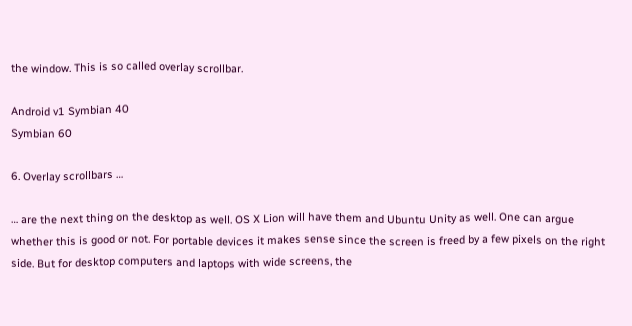the window. This is so called overlay scrollbar.

Android v1 Symbian 40
Symbian 60

6. Overlay scrollbars …

… are the next thing on the desktop as well. OS X Lion will have them and Ubuntu Unity as well. One can argue whether this is good or not. For portable devices it makes sense since the screen is freed by a few pixels on the right side. But for desktop computers and laptops with wide screens, the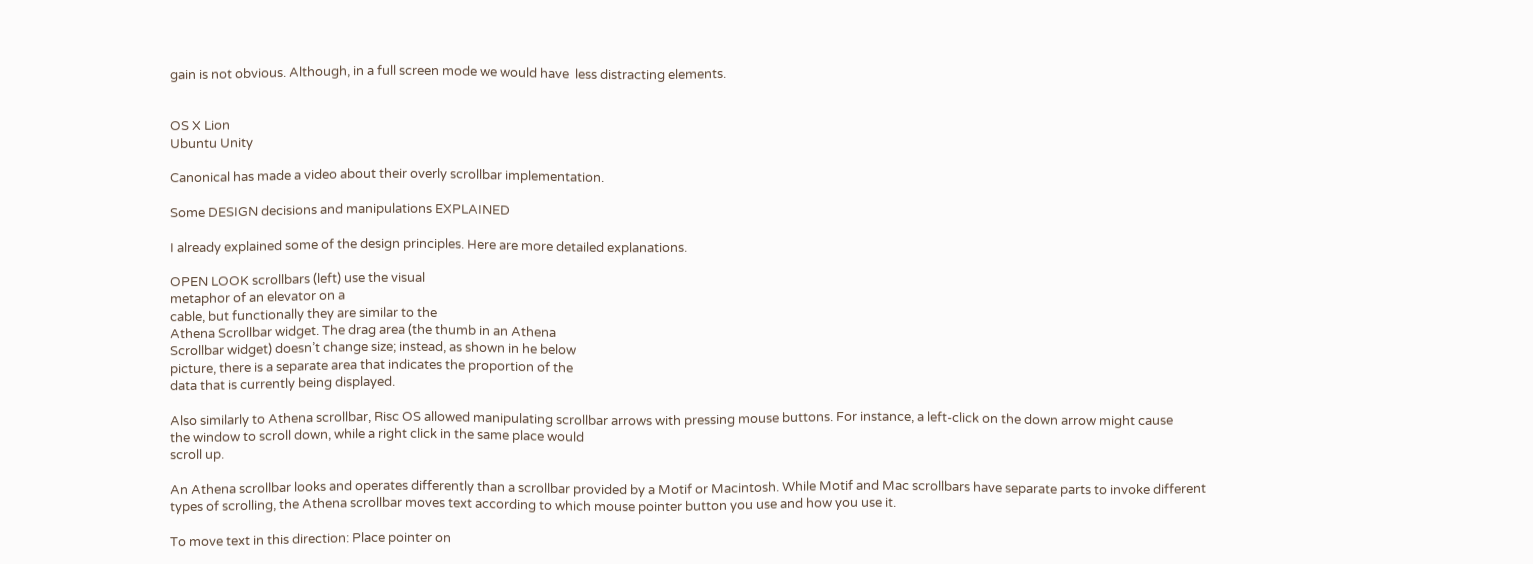gain is not obvious. Although, in a full screen mode we would have  less distracting elements.


OS X Lion
Ubuntu Unity

Canonical has made a video about their overly scrollbar implementation.

Some DESIGN decisions and manipulations EXPLAINED

I already explained some of the design principles. Here are more detailed explanations.

OPEN LOOK scrollbars (left) use the visual
metaphor of an elevator on a
cable, but functionally they are similar to the
Athena Scrollbar widget. The drag area (the thumb in an Athena
Scrollbar widget) doesn’t change size; instead, as shown in he below
picture, there is a separate area that indicates the proportion of the
data that is currently being displayed.

Also similarly to Athena scrollbar, Risc OS allowed manipulating scrollbar arrows with pressing mouse buttons. For instance, a left-click on the down arrow might cause
the window to scroll down, while a right click in the same place would
scroll up.

An Athena scrollbar looks and operates differently than a scrollbar provided by a Motif or Macintosh. While Motif and Mac scrollbars have separate parts to invoke different types of scrolling, the Athena scrollbar moves text according to which mouse pointer button you use and how you use it.

To move text in this direction: Place pointer on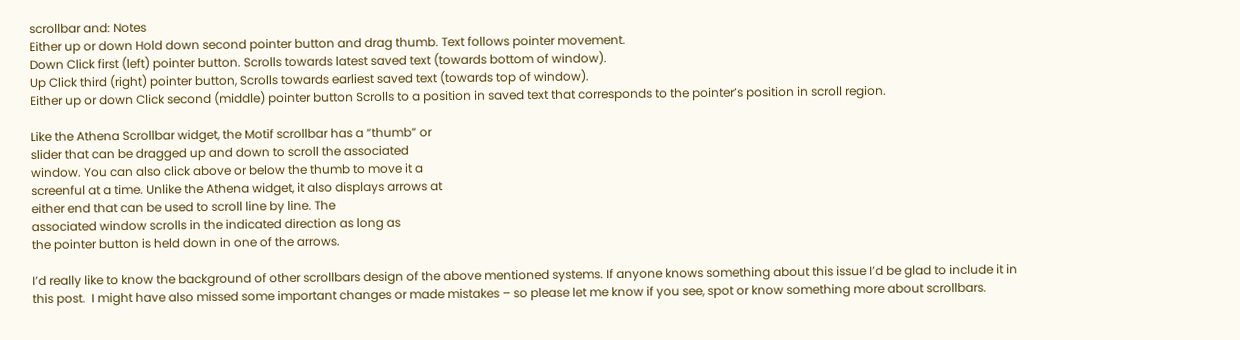scrollbar and: Notes
Either up or down Hold down second pointer button and drag thumb. Text follows pointer movement.
Down Click first (left) pointer button. Scrolls towards latest saved text (towards bottom of window).
Up Click third (right) pointer button, Scrolls towards earliest saved text (towards top of window).
Either up or down Click second (middle) pointer button Scrolls to a position in saved text that corresponds to the pointer’s position in scroll region.

Like the Athena Scrollbar widget, the Motif scrollbar has a “thumb” or
slider that can be dragged up and down to scroll the associated
window. You can also click above or below the thumb to move it a
screenful at a time. Unlike the Athena widget, it also displays arrows at
either end that can be used to scroll line by line. The
associated window scrolls in the indicated direction as long as
the pointer button is held down in one of the arrows.

I’d really like to know the background of other scrollbars design of the above mentioned systems. If anyone knows something about this issue I’d be glad to include it in this post.  I might have also missed some important changes or made mistakes – so please let me know if you see, spot or know something more about scrollbars.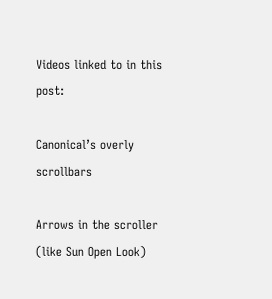Videos linked to in this post:

Canonical’s overly scrollbars

Arrows in the scroller (like Sun Open Look)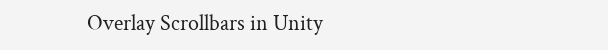Overlay Scrollbars in Unity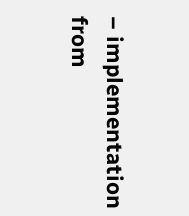– implementation from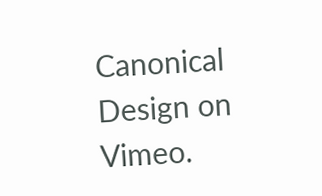Canonical Design on Vimeo.